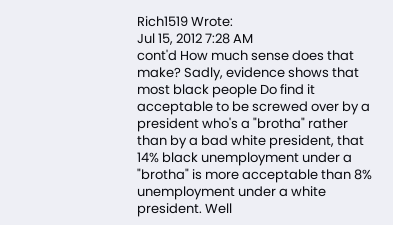Rich1519 Wrote:
Jul 15, 2012 7:28 AM
cont'd How much sense does that make? Sadly, evidence shows that most black people Do find it acceptable to be screwed over by a president who's a "brotha" rather than by a bad white president, that 14% black unemployment under a "brotha" is more acceptable than 8% unemployment under a white president. Well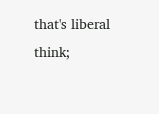that's liberal think;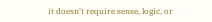it doesn't require sense, logic, or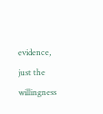evidence, just the willingness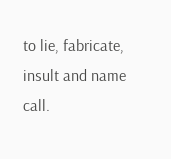to lie, fabricate, insult and name call.